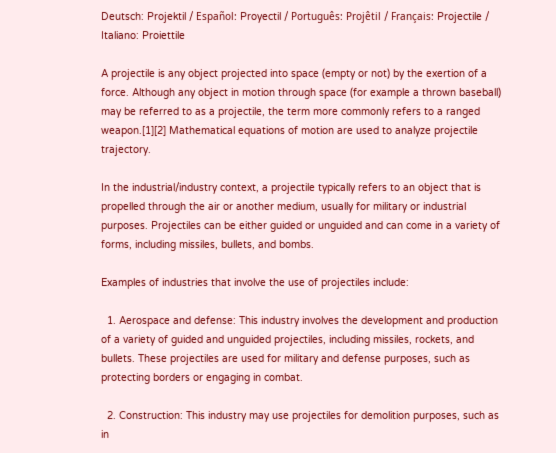Deutsch: Projektil / Español: Proyectil / Português: Projêtil / Français: Projectile / Italiano: Proiettile

A projectile is any object projected into space (empty or not) by the exertion of a force. Although any object in motion through space (for example a thrown baseball) may be referred to as a projectile, the term more commonly refers to a ranged weapon.[1][2] Mathematical equations of motion are used to analyze projectile trajectory.

In the industrial/industry context, a projectile typically refers to an object that is propelled through the air or another medium, usually for military or industrial purposes. Projectiles can be either guided or unguided and can come in a variety of forms, including missiles, bullets, and bombs.

Examples of industries that involve the use of projectiles include:

  1. Aerospace and defense: This industry involves the development and production of a variety of guided and unguided projectiles, including missiles, rockets, and bullets. These projectiles are used for military and defense purposes, such as protecting borders or engaging in combat.

  2. Construction: This industry may use projectiles for demolition purposes, such as in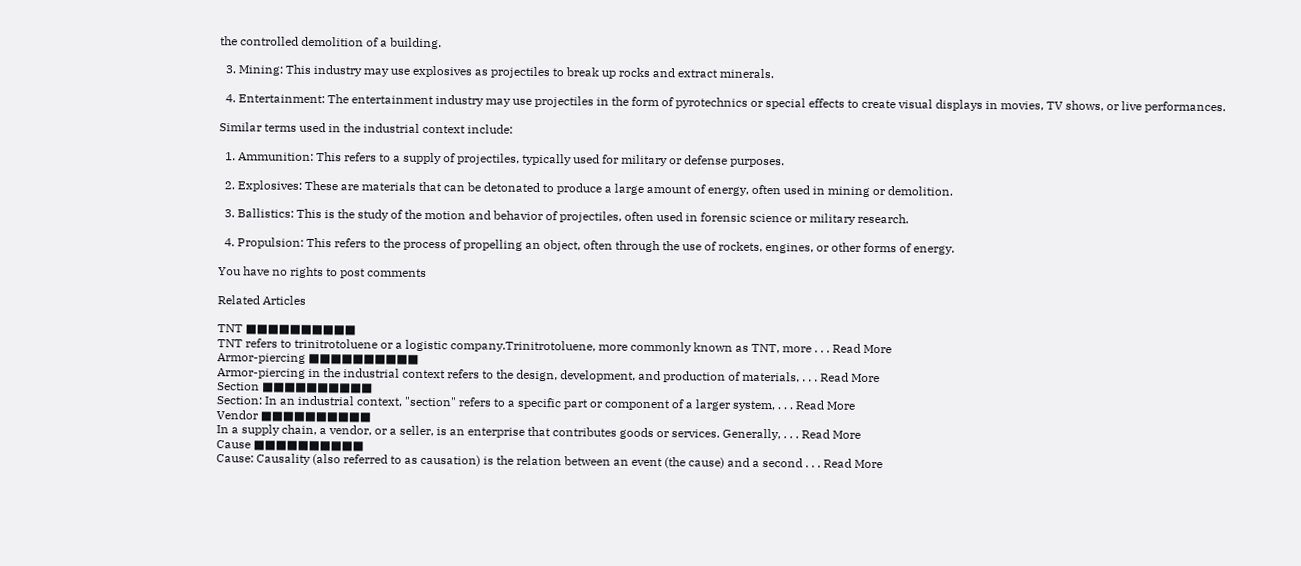the controlled demolition of a building.

  3. Mining: This industry may use explosives as projectiles to break up rocks and extract minerals.

  4. Entertainment: The entertainment industry may use projectiles in the form of pyrotechnics or special effects to create visual displays in movies, TV shows, or live performances.

Similar terms used in the industrial context include:

  1. Ammunition: This refers to a supply of projectiles, typically used for military or defense purposes.

  2. Explosives: These are materials that can be detonated to produce a large amount of energy, often used in mining or demolition.

  3. Ballistics: This is the study of the motion and behavior of projectiles, often used in forensic science or military research.

  4. Propulsion: This refers to the process of propelling an object, often through the use of rockets, engines, or other forms of energy.

You have no rights to post comments

Related Articles

TNT ■■■■■■■■■■
TNT refers to trinitrotoluene or a logistic company.Trinitrotoluene, more commonly known as TNT, more . . . Read More
Armor-piercing ■■■■■■■■■■
Armor-piercing in the industrial context refers to the design, development, and production of materials, . . . Read More
Section ■■■■■■■■■■
Section: In an industrial context, "section" refers to a specific part or component of a larger system, . . . Read More
Vendor ■■■■■■■■■■
In a supply chain, a vendor, or a seller, is an enterprise that contributes goods or services. Generally, . . . Read More
Cause ■■■■■■■■■■
Cause: Causality (also referred to as causation) is the relation between an event (the cause) and a second . . . Read More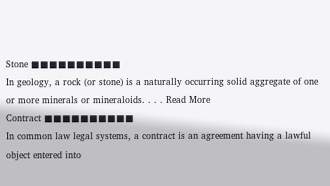Stone ■■■■■■■■■■
In geology, a rock (or stone) is a naturally occurring solid aggregate of one or more minerals or mineraloids. . . . Read More
Contract ■■■■■■■■■■
In common law legal systems, a contract is an agreement having a lawful object entered into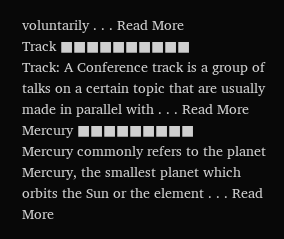voluntarily . . . Read More
Track ■■■■■■■■■■
Track: A Conference track is a group of talks on a certain topic that are usually made in parallel with . . . Read More
Mercury ■■■■■■■■■
Mercury commonly refers to the planet Mercury, the smallest planet which orbits the Sun or the element . . . Read More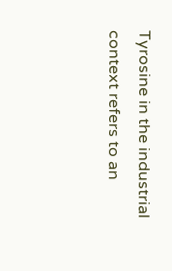Tyrosine in the industrial context refers to an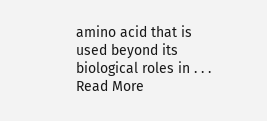amino acid that is used beyond its biological roles in . . . Read More